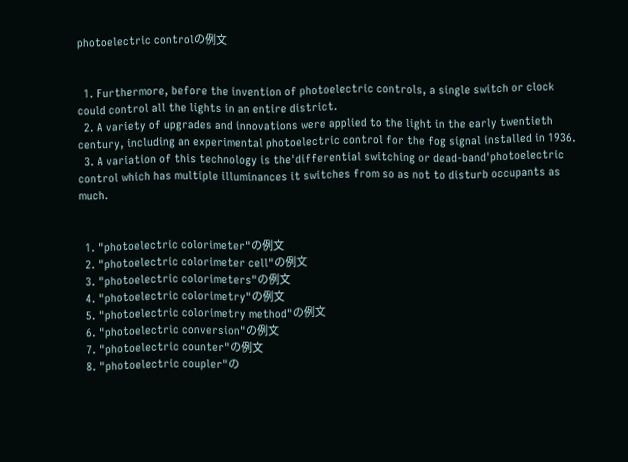photoelectric controlの例文


  1. Furthermore, before the invention of photoelectric controls, a single switch or clock could control all the lights in an entire district.
  2. A variety of upgrades and innovations were applied to the light in the early twentieth century, including an experimental photoelectric control for the fog signal installed in 1936.
  3. A variation of this technology is the'differential switching or dead-band'photoelectric control which has multiple illuminances it switches from so as not to disturb occupants as much.


  1. "photoelectric colorimeter"の例文
  2. "photoelectric colorimeter cell"の例文
  3. "photoelectric colorimeters"の例文
  4. "photoelectric colorimetry"の例文
  5. "photoelectric colorimetry method"の例文
  6. "photoelectric conversion"の例文
  7. "photoelectric counter"の例文
  8. "photoelectric coupler"の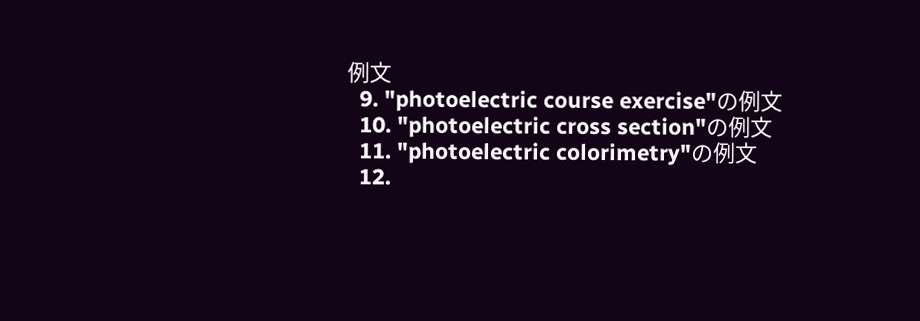例文
  9. "photoelectric course exercise"の例文
  10. "photoelectric cross section"の例文
  11. "photoelectric colorimetry"の例文
  12.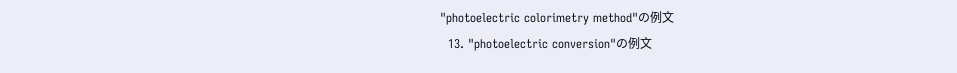"photoelectric colorimetry method"の例文
  13. "photoelectric conversion"の例文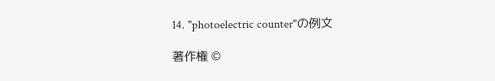14. "photoelectric counter"の例文

著作権 ©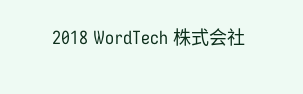2018 WordTech 株式会社